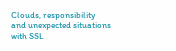Clouds, responsibility and unexpected situations with SSL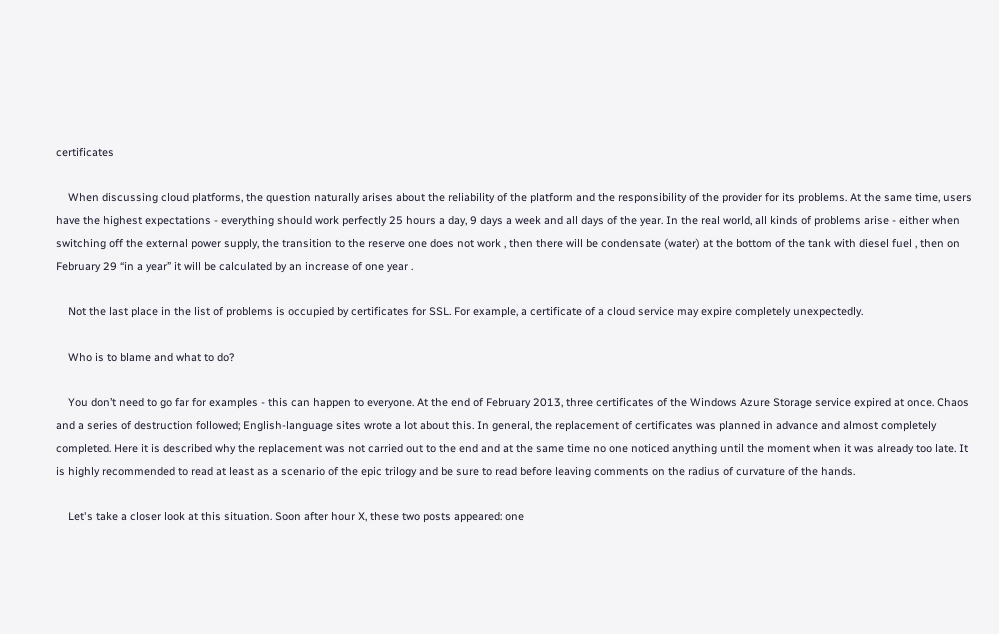certificates

    When discussing cloud platforms, the question naturally arises about the reliability of the platform and the responsibility of the provider for its problems. At the same time, users have the highest expectations - everything should work perfectly 25 hours a day, 9 days a week and all days of the year. In the real world, all kinds of problems arise - either when switching off the external power supply, the transition to the reserve one does not work , then there will be condensate (water) at the bottom of the tank with diesel fuel , then on February 29 “in a year” it will be calculated by an increase of one year .

    Not the last place in the list of problems is occupied by certificates for SSL. For example, a certificate of a cloud service may expire completely unexpectedly.

    Who is to blame and what to do?

    You don’t need to go far for examples - this can happen to everyone. At the end of February 2013, three certificates of the Windows Azure Storage service expired at once. Chaos and a series of destruction followed; English-language sites wrote a lot about this. In general, the replacement of certificates was planned in advance and almost completely completed. Here it is described why the replacement was not carried out to the end and at the same time no one noticed anything until the moment when it was already too late. It is highly recommended to read at least as a scenario of the epic trilogy and be sure to read before leaving comments on the radius of curvature of the hands.

    Let's take a closer look at this situation. Soon after hour X, these two posts appeared: one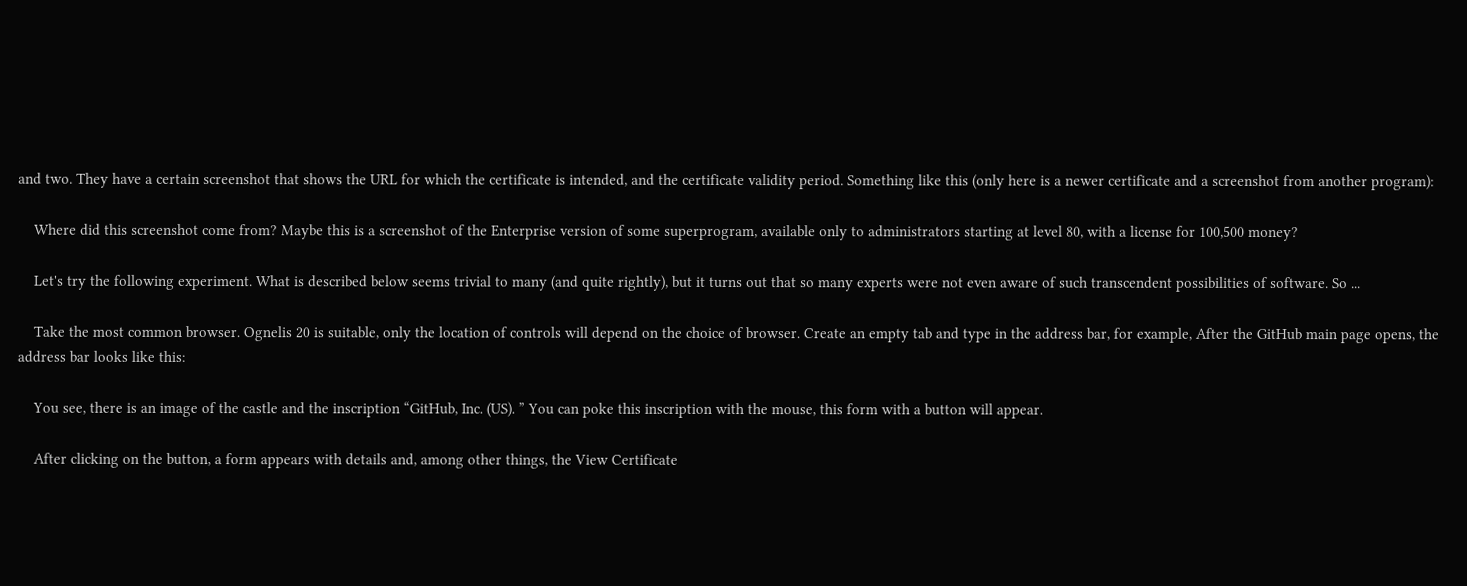and two. They have a certain screenshot that shows the URL for which the certificate is intended, and the certificate validity period. Something like this (only here is a newer certificate and a screenshot from another program):

    Where did this screenshot come from? Maybe this is a screenshot of the Enterprise version of some superprogram, available only to administrators starting at level 80, with a license for 100,500 money?

    Let's try the following experiment. What is described below seems trivial to many (and quite rightly), but it turns out that so many experts were not even aware of such transcendent possibilities of software. So ...

    Take the most common browser. Ognelis 20 is suitable, only the location of controls will depend on the choice of browser. Create an empty tab and type in the address bar, for example, After the GitHub main page opens, the address bar looks like this:

    You see, there is an image of the castle and the inscription “GitHub, Inc. (US). ” You can poke this inscription with the mouse, this form with a button will appear.

    After clicking on the button, a form appears with details and, among other things, the View Certificate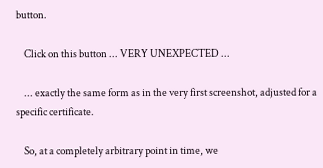button.

    Click on this button ... VERY UNEXPECTED ...

    ... exactly the same form as in the very first screenshot, adjusted for a specific certificate.

    So, at a completely arbitrary point in time, we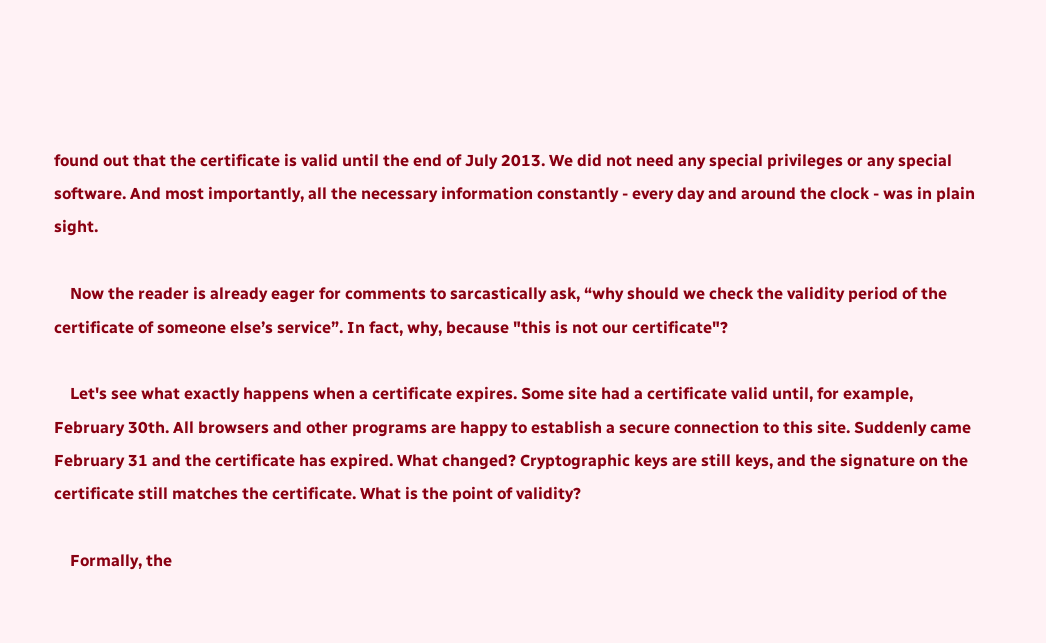found out that the certificate is valid until the end of July 2013. We did not need any special privileges or any special software. And most importantly, all the necessary information constantly - every day and around the clock - was in plain sight.

    Now the reader is already eager for comments to sarcastically ask, “why should we check the validity period of the certificate of someone else’s service”. In fact, why, because "this is not our certificate"?

    Let's see what exactly happens when a certificate expires. Some site had a certificate valid until, for example, February 30th. All browsers and other programs are happy to establish a secure connection to this site. Suddenly came February 31 and the certificate has expired. What changed? Cryptographic keys are still keys, and the signature on the certificate still matches the certificate. What is the point of validity?

    Formally, the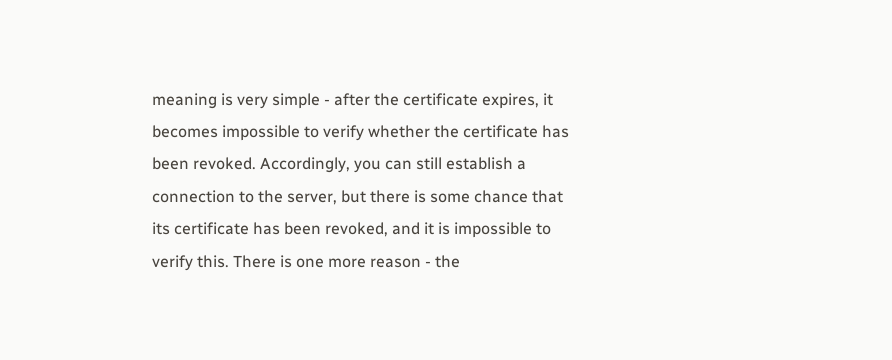meaning is very simple - after the certificate expires, it becomes impossible to verify whether the certificate has been revoked. Accordingly, you can still establish a connection to the server, but there is some chance that its certificate has been revoked, and it is impossible to verify this. There is one more reason - the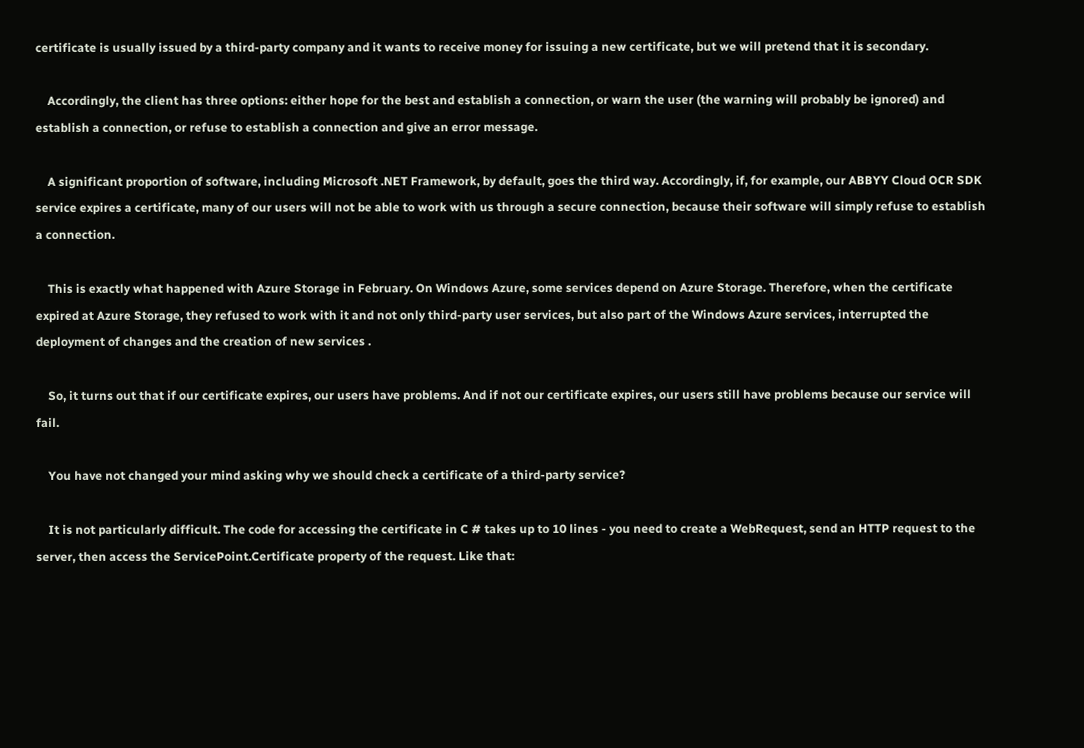certificate is usually issued by a third-party company and it wants to receive money for issuing a new certificate, but we will pretend that it is secondary.

    Accordingly, the client has three options: either hope for the best and establish a connection, or warn the user (the warning will probably be ignored) and establish a connection, or refuse to establish a connection and give an error message.

    A significant proportion of software, including Microsoft .NET Framework, by default, goes the third way. Accordingly, if, for example, our ABBYY Cloud OCR SDK service expires a certificate, many of our users will not be able to work with us through a secure connection, because their software will simply refuse to establish a connection.

    This is exactly what happened with Azure Storage in February. On Windows Azure, some services depend on Azure Storage. Therefore, when the certificate expired at Azure Storage, they refused to work with it and not only third-party user services, but also part of the Windows Azure services, interrupted the deployment of changes and the creation of new services .

    So, it turns out that if our certificate expires, our users have problems. And if not our certificate expires, our users still have problems because our service will fail.

    You have not changed your mind asking why we should check a certificate of a third-party service?

    It is not particularly difficult. The code for accessing the certificate in C # takes up to 10 lines - you need to create a WebRequest, send an HTTP request to the server, then access the ServicePoint.Certificate property of the request. Like that: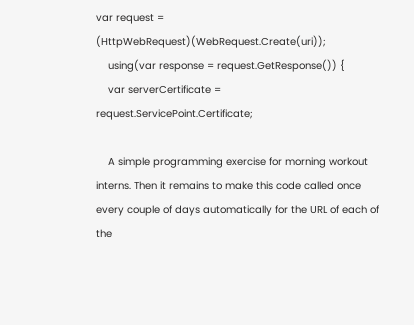var request = (HttpWebRequest)(WebRequest.Create(uri));
    using(var response = request.GetResponse()) {
    var serverCertificate = request.ServicePoint.Certificate;

    A simple programming exercise for morning workout interns. Then it remains to make this code called once every couple of days automatically for the URL of each of the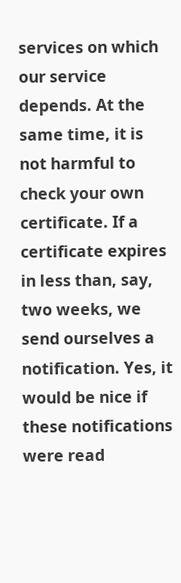services on which our service depends. At the same time, it is not harmful to check your own certificate. If a certificate expires in less than, say, two weeks, we send ourselves a notification. Yes, it would be nice if these notifications were read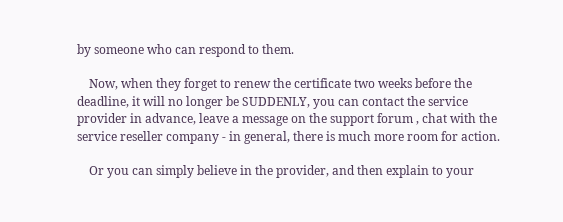by someone who can respond to them.

    Now, when they forget to renew the certificate two weeks before the deadline, it will no longer be SUDDENLY, you can contact the service provider in advance, leave a message on the support forum , chat with the service reseller company - in general, there is much more room for action.

    Or you can simply believe in the provider, and then explain to your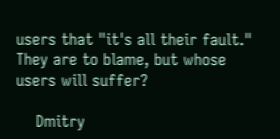users that "it's all their fault." They are to blame, but whose users will suffer?

    Dmitry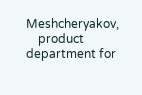Meshcheryakov,
    product department for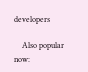developers

    Also popular now: